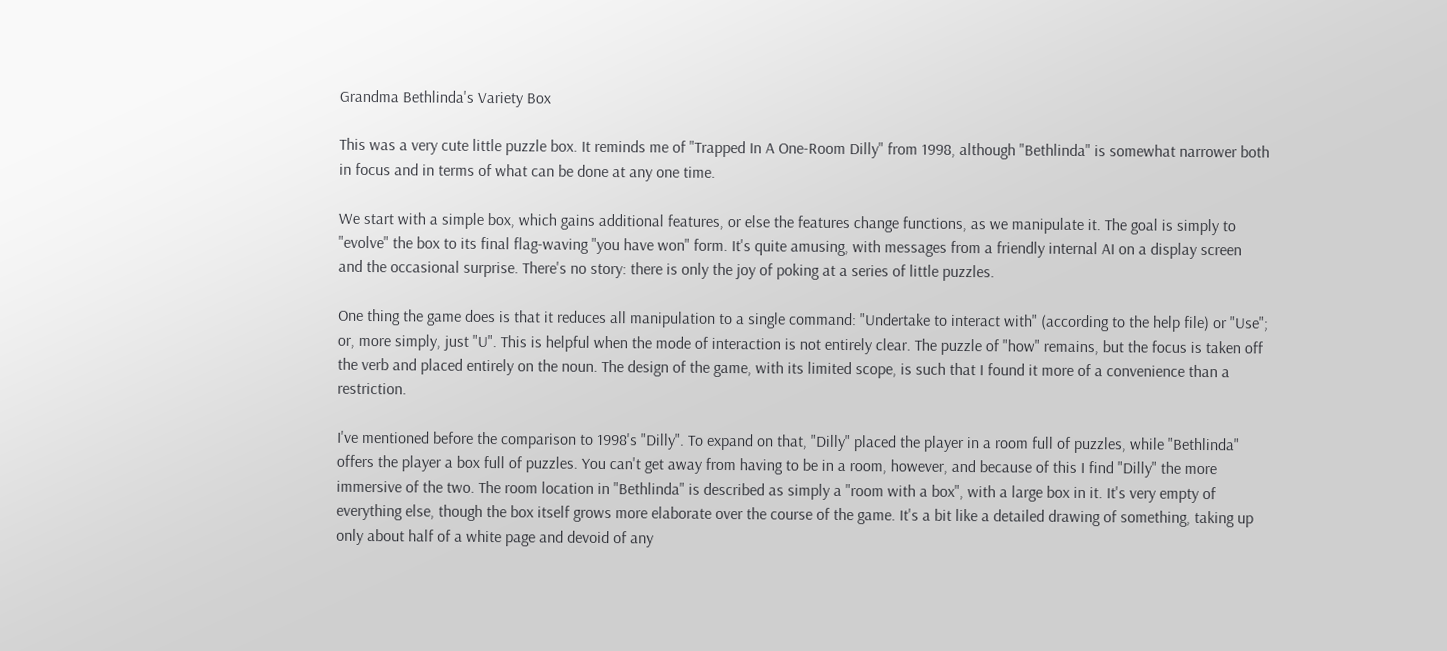Grandma Bethlinda's Variety Box

This was a very cute little puzzle box. It reminds me of "Trapped In A One-Room Dilly" from 1998, although "Bethlinda" is somewhat narrower both in focus and in terms of what can be done at any one time.

We start with a simple box, which gains additional features, or else the features change functions, as we manipulate it. The goal is simply to "evolve" the box to its final flag-waving "you have won" form. It's quite amusing, with messages from a friendly internal AI on a display screen and the occasional surprise. There's no story: there is only the joy of poking at a series of little puzzles.

One thing the game does is that it reduces all manipulation to a single command: "Undertake to interact with" (according to the help file) or "Use"; or, more simply, just "U". This is helpful when the mode of interaction is not entirely clear. The puzzle of "how" remains, but the focus is taken off the verb and placed entirely on the noun. The design of the game, with its limited scope, is such that I found it more of a convenience than a restriction.

I've mentioned before the comparison to 1998's "Dilly". To expand on that, "Dilly" placed the player in a room full of puzzles, while "Bethlinda" offers the player a box full of puzzles. You can't get away from having to be in a room, however, and because of this I find "Dilly" the more immersive of the two. The room location in "Bethlinda" is described as simply a "room with a box", with a large box in it. It's very empty of everything else, though the box itself grows more elaborate over the course of the game. It's a bit like a detailed drawing of something, taking up only about half of a white page and devoid of any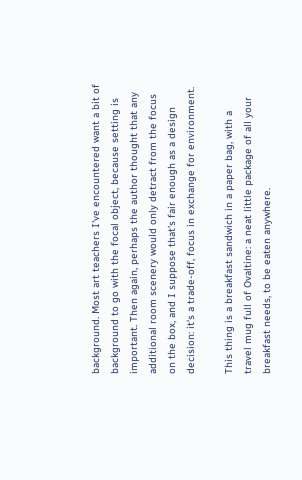background. Most art teachers I've encountered want a bit of background to go with the focal object, because setting is important. Then again, perhaps the author thought that any additional room scenery would only detract from the focus on the box, and I suppose that's fair enough as a design decision: it's a trade-off, focus in exchange for environment.

This thing is a breakfast sandwich in a paper bag, with a travel mug full of Ovaltine: a neat little package of all your breakfast needs, to be eaten anywhere.